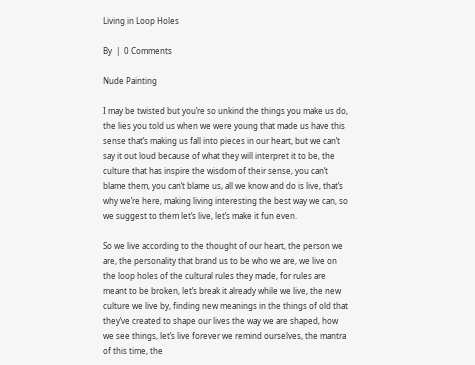Living in Loop Holes

By  |  0 Comments

Nude Painting

I may be twisted but you’re so unkind the things you make us do, the lies you told us when we were young that made us have this sense that’s making us fall into pieces in our heart, but we can’t say it out loud because of what they will interpret it to be, the culture that has inspire the wisdom of their sense, you can’t blame them, you can’t blame us, all we know and do is live, that’s why we’re here, making living interesting the best way we can, so we suggest to them let’s live, let’s make it fun even.

So we live according to the thought of our heart, the person we are, the personality that brand us to be who we are, we live on the loop holes of the cultural rules they made, for rules are meant to be broken, let’s break it already while we live, the new culture we live by, finding new meanings in the things of old that they’ve created to shape our lives the way we are shaped, how we see things, let’s live forever we remind ourselves, the mantra of this time, the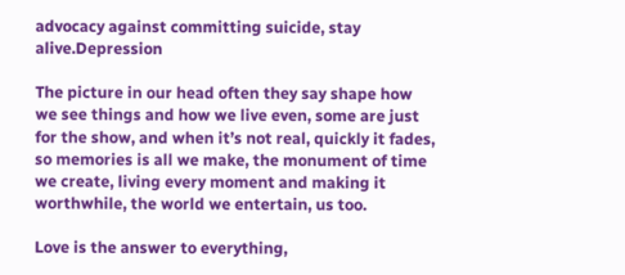advocacy against committing suicide, stay alive.Depression

The picture in our head often they say shape how we see things and how we live even, some are just for the show, and when it’s not real, quickly it fades, so memories is all we make, the monument of time we create, living every moment and making it worthwhile, the world we entertain, us too.

Love is the answer to everything,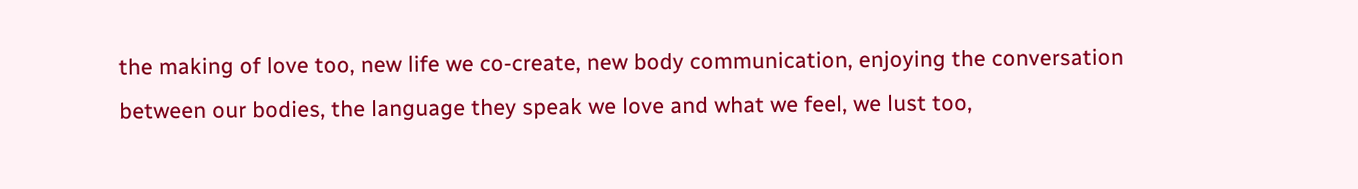the making of love too, new life we co-create, new body communication, enjoying the conversation between our bodies, the language they speak we love and what we feel, we lust too,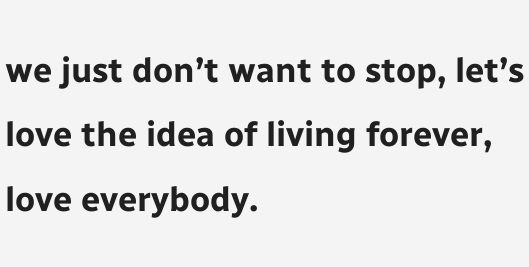we just don’t want to stop, let’s love the idea of living forever, love everybody.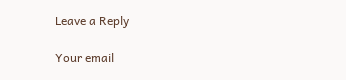Leave a Reply

Your email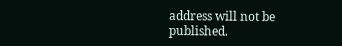address will not be published.